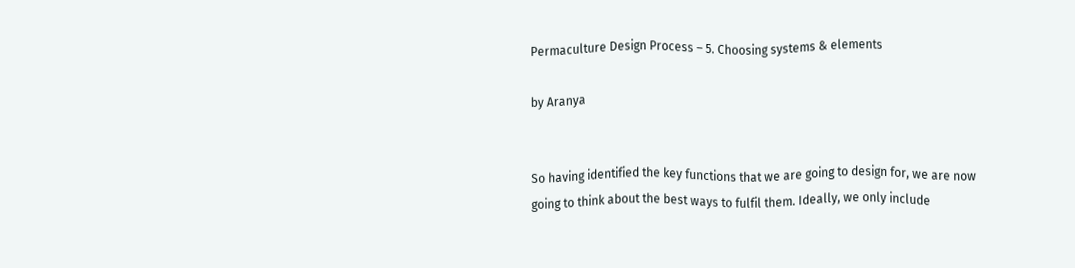Permaculture Design Process – 5. Choosing systems & elements

by Aranya


So having identified the key functions that we are going to design for, we are now
going to think about the best ways to fulfil them. Ideally, we only include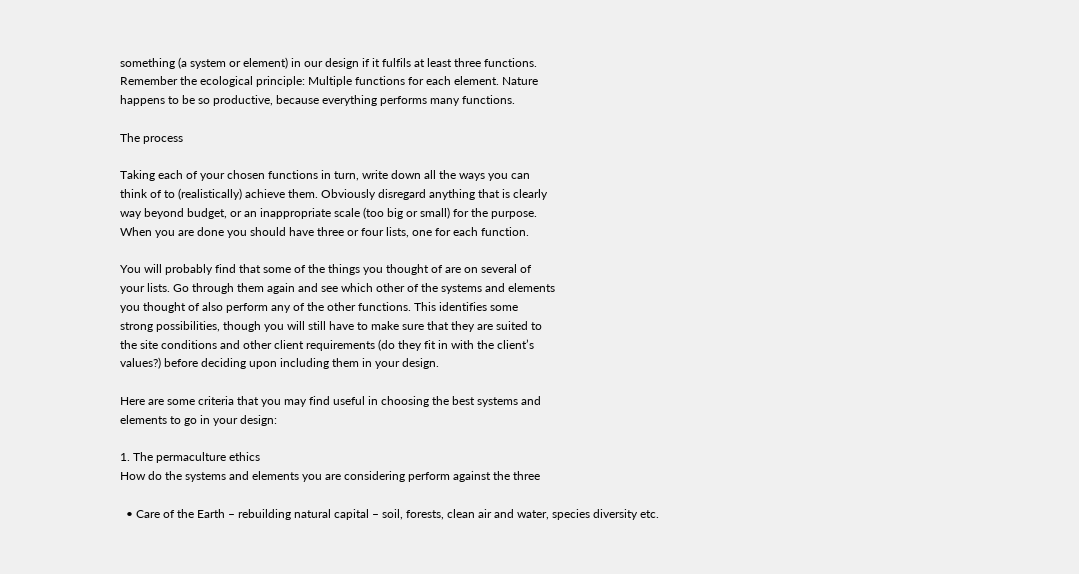something (a system or element) in our design if it fulfils at least three functions.
Remember the ecological principle: Multiple functions for each element. Nature
happens to be so productive, because everything performs many functions.

The process

Taking each of your chosen functions in turn, write down all the ways you can
think of to (realistically) achieve them. Obviously disregard anything that is clearly
way beyond budget, or an inappropriate scale (too big or small) for the purpose.
When you are done you should have three or four lists, one for each function.

You will probably find that some of the things you thought of are on several of
your lists. Go through them again and see which other of the systems and elements
you thought of also perform any of the other functions. This identifies some
strong possibilities, though you will still have to make sure that they are suited to
the site conditions and other client requirements (do they fit in with the client’s
values?) before deciding upon including them in your design.

Here are some criteria that you may find useful in choosing the best systems and
elements to go in your design:

1. The permaculture ethics
How do the systems and elements you are considering perform against the three

  • Care of the Earth – rebuilding natural capital – soil, forests, clean air and water, species diversity etc.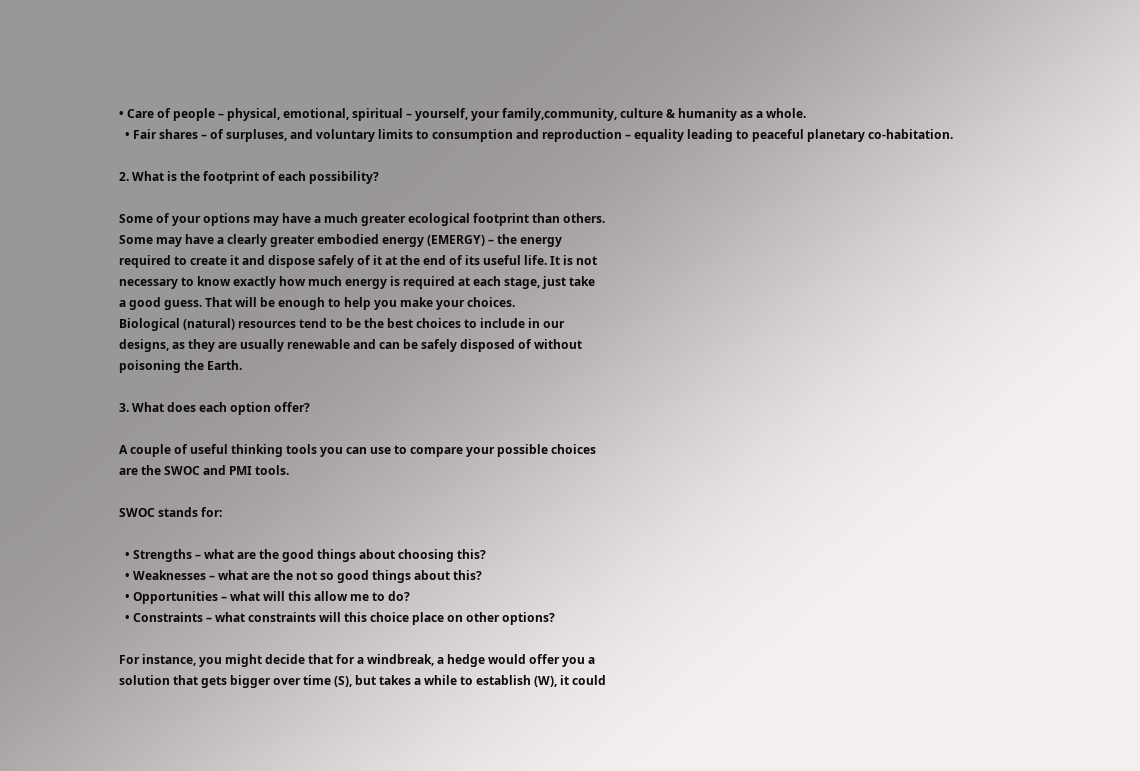• Care of people – physical, emotional, spiritual – yourself, your family,community, culture & humanity as a whole.
  • Fair shares – of surpluses, and voluntary limits to consumption and reproduction – equality leading to peaceful planetary co-habitation.

2. What is the footprint of each possibility?

Some of your options may have a much greater ecological footprint than others.
Some may have a clearly greater embodied energy (EMERGY) – the energy
required to create it and dispose safely of it at the end of its useful life. It is not
necessary to know exactly how much energy is required at each stage, just take
a good guess. That will be enough to help you make your choices.
Biological (natural) resources tend to be the best choices to include in our
designs, as they are usually renewable and can be safely disposed of without
poisoning the Earth.

3. What does each option offer?

A couple of useful thinking tools you can use to compare your possible choices
are the SWOC and PMI tools.

SWOC stands for:

  • Strengths – what are the good things about choosing this?
  • Weaknesses – what are the not so good things about this?
  • Opportunities – what will this allow me to do?
  • Constraints – what constraints will this choice place on other options?

For instance, you might decide that for a windbreak, a hedge would offer you a
solution that gets bigger over time (S), but takes a while to establish (W), it could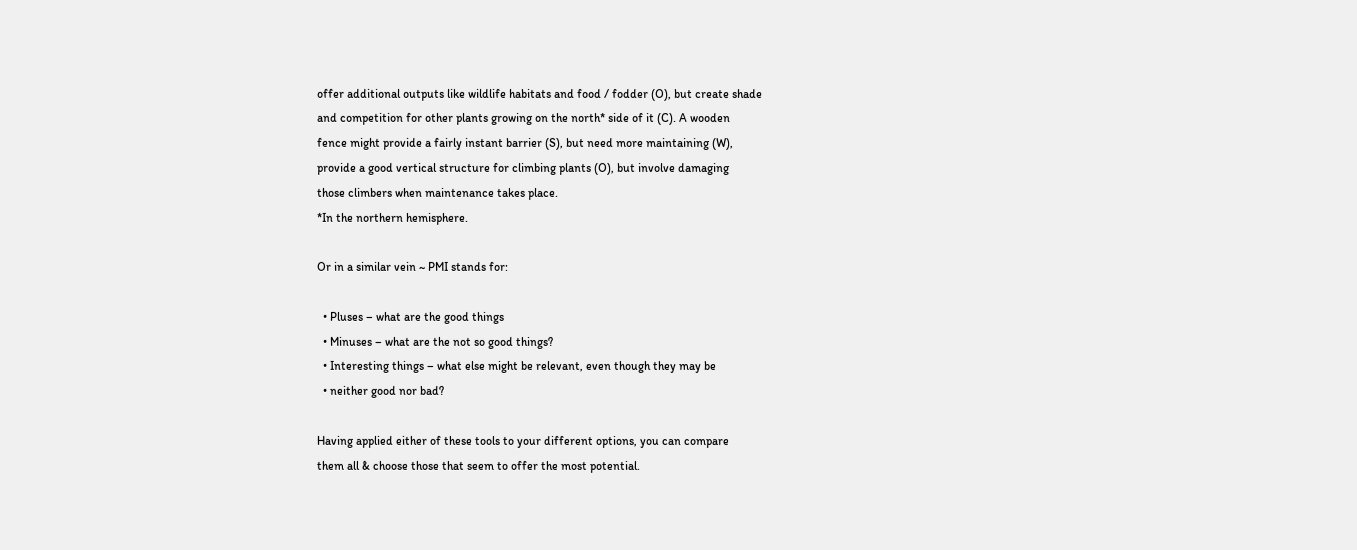offer additional outputs like wildlife habitats and food / fodder (O), but create shade
and competition for other plants growing on the north* side of it (C). A wooden
fence might provide a fairly instant barrier (S), but need more maintaining (W),
provide a good vertical structure for climbing plants (O), but involve damaging
those climbers when maintenance takes place.
*In the northern hemisphere.

Or in a similar vein ~ PMI stands for:

  • Pluses – what are the good things
  • Minuses – what are the not so good things?
  • Interesting things – what else might be relevant, even though they may be
  • neither good nor bad?

Having applied either of these tools to your different options, you can compare
them all & choose those that seem to offer the most potential.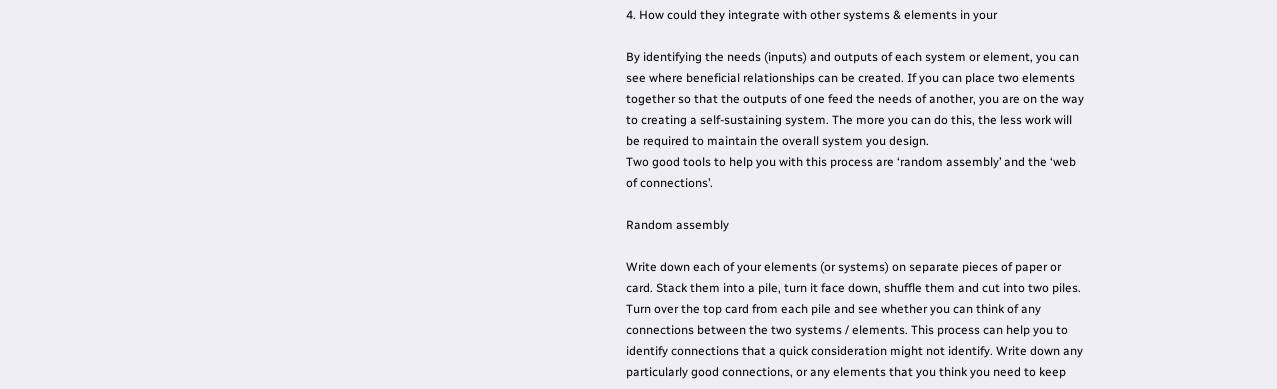4. How could they integrate with other systems & elements in your

By identifying the needs (inputs) and outputs of each system or element, you can
see where beneficial relationships can be created. If you can place two elements
together so that the outputs of one feed the needs of another, you are on the way
to creating a self-sustaining system. The more you can do this, the less work will
be required to maintain the overall system you design.
Two good tools to help you with this process are ‘random assembly’ and the ‘web
of connections’.

Random assembly

Write down each of your elements (or systems) on separate pieces of paper or
card. Stack them into a pile, turn it face down, shuffle them and cut into two piles.
Turn over the top card from each pile and see whether you can think of any
connections between the two systems / elements. This process can help you to
identify connections that a quick consideration might not identify. Write down any
particularly good connections, or any elements that you think you need to keep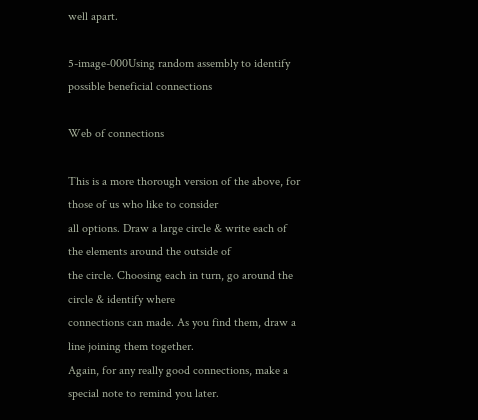well apart.

5-image-000Using random assembly to identify possible beneficial connections

Web of connections

This is a more thorough version of the above, for those of us who like to consider
all options. Draw a large circle & write each of the elements around the outside of
the circle. Choosing each in turn, go around the circle & identify where
connections can made. As you find them, draw a line joining them together.
Again, for any really good connections, make a special note to remind you later.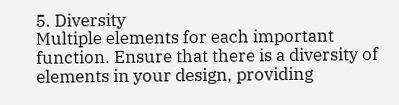5. Diversity
Multiple elements for each important function. Ensure that there is a diversity of
elements in your design, providing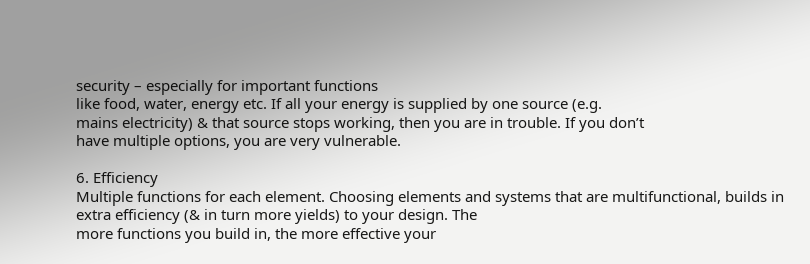security – especially for important functions
like food, water, energy etc. If all your energy is supplied by one source (e.g.
mains electricity) & that source stops working, then you are in trouble. If you don’t
have multiple options, you are very vulnerable.

6. Efficiency
Multiple functions for each element. Choosing elements and systems that are multifunctional, builds in extra efficiency (& in turn more yields) to your design. The
more functions you build in, the more effective your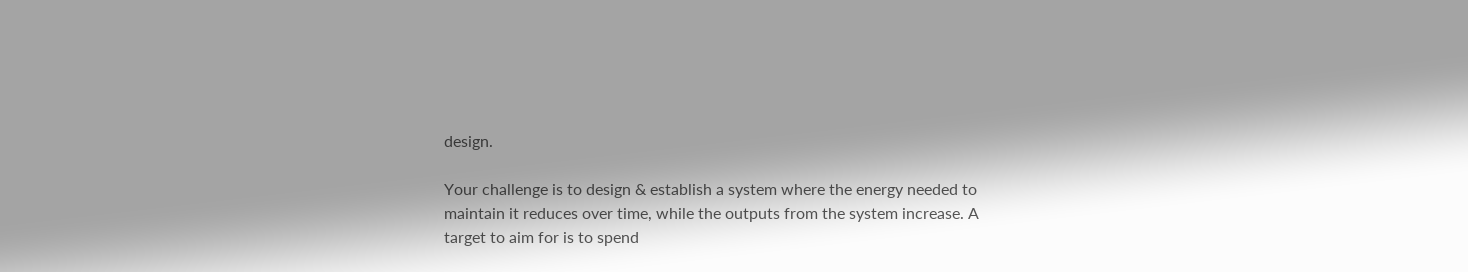design.

Your challenge is to design & establish a system where the energy needed to
maintain it reduces over time, while the outputs from the system increase. A
target to aim for is to spend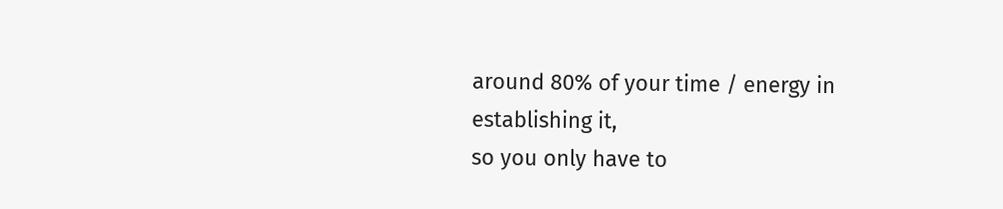around 80% of your time / energy in establishing it,
so you only have to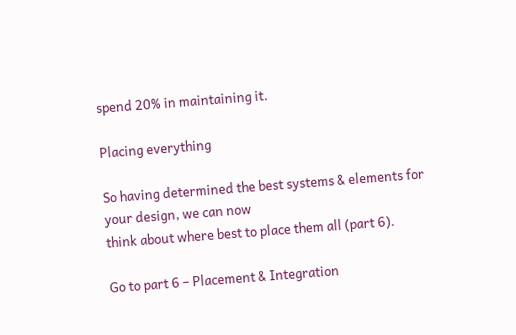spend 20% in maintaining it.

Placing everything

So having determined the best systems & elements for your design, we can now
think about where best to place them all (part 6).

Go to part 6 – Placement & Integration